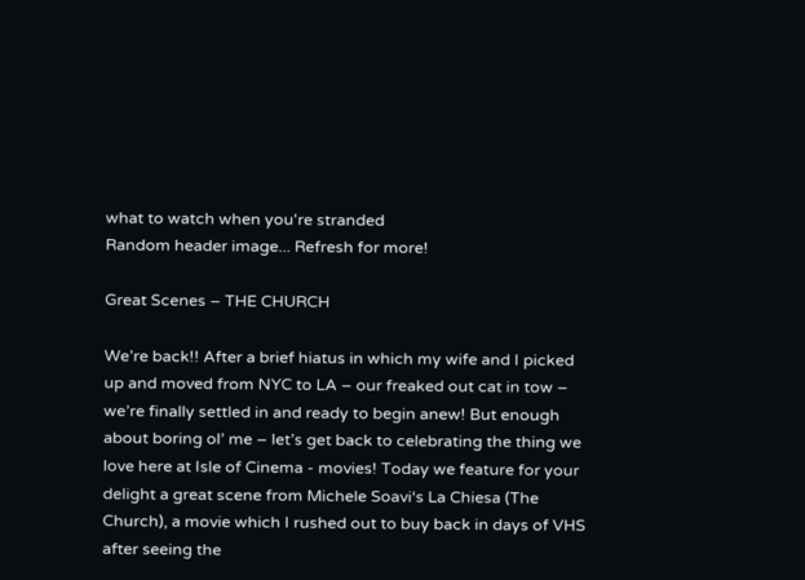what to watch when you're stranded
Random header image... Refresh for more!

Great Scenes – THE CHURCH

We’re back!! After a brief hiatus in which my wife and I picked up and moved from NYC to LA – our freaked out cat in tow – we’re finally settled in and ready to begin anew! But enough about boring ol’ me – let’s get back to celebrating the thing we love here at Isle of Cinema - movies! Today we feature for your delight a great scene from Michele Soavi‘s La Chiesa (The Church), a movie which I rushed out to buy back in days of VHS after seeing the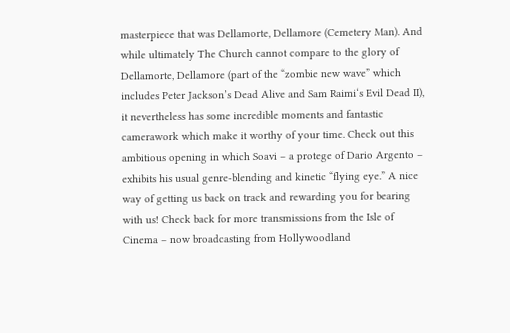masterpiece that was Dellamorte, Dellamore (Cemetery Man). And while ultimately The Church cannot compare to the glory of Dellamorte, Dellamore (part of the “zombie new wave” which includes Peter Jackson’s Dead Alive and Sam Raimi‘s Evil Dead II), it nevertheless has some incredible moments and fantastic camerawork which make it worthy of your time. Check out this ambitious opening in which Soavi – a protege of Dario Argento – exhibits his usual genre-blending and kinetic “flying eye.” A nice way of getting us back on track and rewarding you for bearing with us! Check back for more transmissions from the Isle of Cinema – now broadcasting from Hollywoodland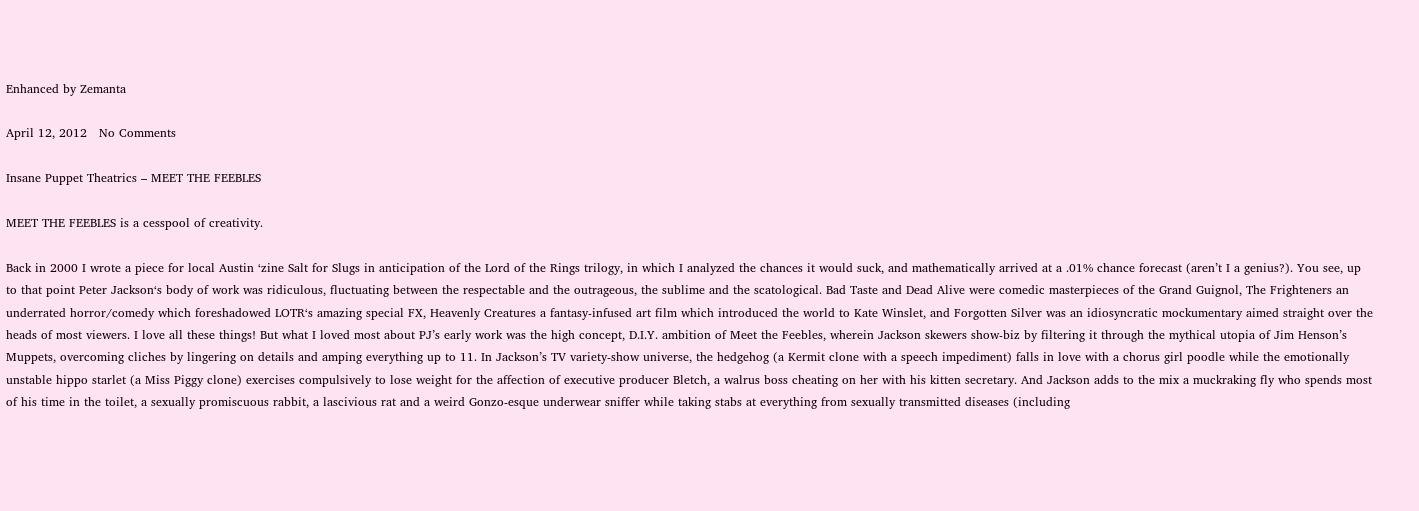Enhanced by Zemanta

April 12, 2012   No Comments

Insane Puppet Theatrics – MEET THE FEEBLES

MEET THE FEEBLES is a cesspool of creativity.

Back in 2000 I wrote a piece for local Austin ‘zine Salt for Slugs in anticipation of the Lord of the Rings trilogy, in which I analyzed the chances it would suck, and mathematically arrived at a .01% chance forecast (aren’t I a genius?). You see, up to that point Peter Jackson‘s body of work was ridiculous, fluctuating between the respectable and the outrageous, the sublime and the scatological. Bad Taste and Dead Alive were comedic masterpieces of the Grand Guignol, The Frighteners an underrated horror/comedy which foreshadowed LOTR‘s amazing special FX, Heavenly Creatures a fantasy-infused art film which introduced the world to Kate Winslet, and Forgotten Silver was an idiosyncratic mockumentary aimed straight over the heads of most viewers. I love all these things! But what I loved most about PJ’s early work was the high concept, D.I.Y. ambition of Meet the Feebles, wherein Jackson skewers show-biz by filtering it through the mythical utopia of Jim Henson’s Muppets, overcoming cliches by lingering on details and amping everything up to 11. In Jackson’s TV variety-show universe, the hedgehog (a Kermit clone with a speech impediment) falls in love with a chorus girl poodle while the emotionally unstable hippo starlet (a Miss Piggy clone) exercises compulsively to lose weight for the affection of executive producer Bletch, a walrus boss cheating on her with his kitten secretary. And Jackson adds to the mix a muckraking fly who spends most of his time in the toilet, a sexually promiscuous rabbit, a lascivious rat and a weird Gonzo-esque underwear sniffer while taking stabs at everything from sexually transmitted diseases (including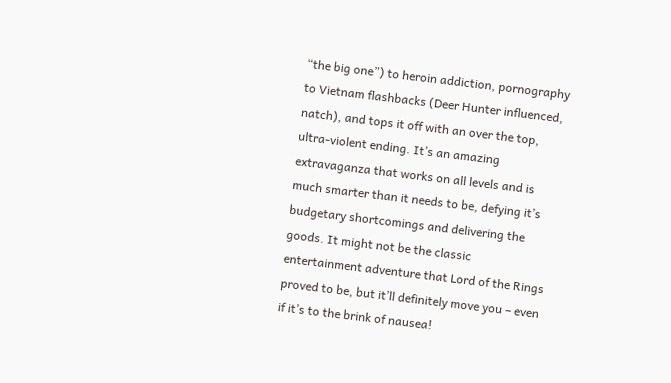“the big one”) to heroin addiction, pornography to Vietnam flashbacks (Deer Hunter influenced, natch), and tops it off with an over the top, ultra-violent ending. It’s an amazing extravaganza that works on all levels and is much smarter than it needs to be, defying it’s budgetary shortcomings and delivering the goods. It might not be the classic entertainment adventure that Lord of the Rings proved to be, but it’ll definitely move you – even if it’s to the brink of nausea!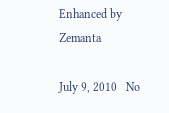Enhanced by Zemanta

July 9, 2010   No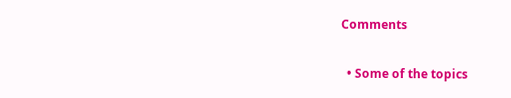Comments

  • Some of the topics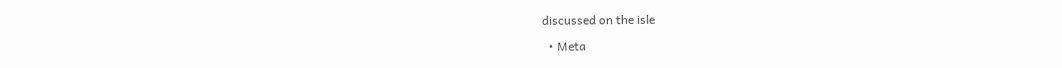discussed on the isle

  • Meta